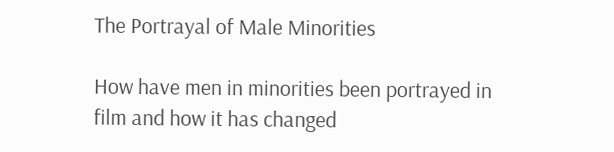The Portrayal of Male Minorities

How have men in minorities been portrayed in film and how it has changed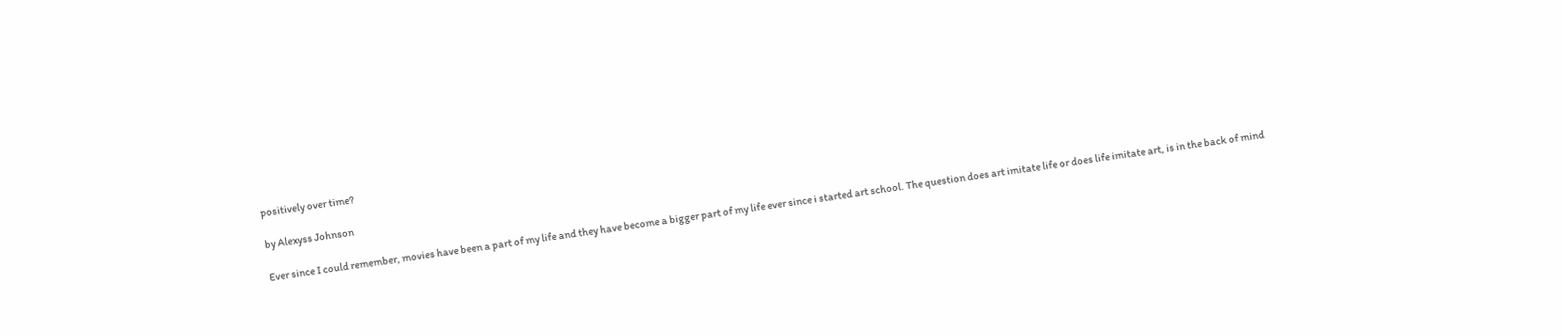positively over time?

by Alexyss Johnson

Ever since I could remember, movies have been a part of my life and they have become a bigger part of my life ever since i started art school. The question does art imitate life or does life imitate art, is in the back of mind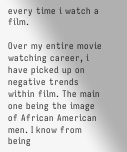every time i watch a film.

Over my entire movie watching career, i have picked up on negative trends within film. The main one being the image of African American men. I know from being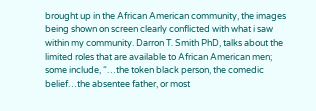brought up in the African American community, the images being shown on screen clearly conflicted with what i saw within my community. Darron T. Smith PhD, talks about the limited roles that are available to African American men; some include, “…the token black person, the comedic belief…the absentee father, or most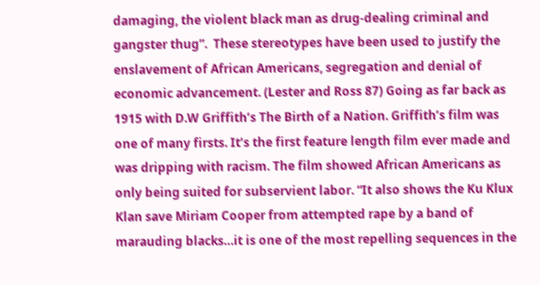damaging, the violent black man as drug-dealing criminal and gangster thug”.  These stereotypes have been used to justify the enslavement of African Americans, segregation and denial of economic advancement. (Lester and Ross 87) Going as far back as  1915 with D.W Griffith’s The Birth of a Nation. Griffith’s film was one of many firsts. It’s the first feature length film ever made and was dripping with racism. The film showed African Americans as only being suited for subservient labor. “It also shows the Ku Klux Klan save Miriam Cooper from attempted rape by a band of marauding blacks…it is one of the most repelling sequences in the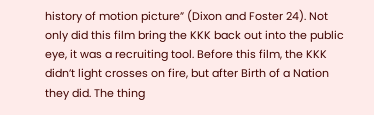history of motion picture” (Dixon and Foster 24). Not only did this film bring the KKK back out into the public eye, it was a recruiting tool. Before this film, the KKK didn’t light crosses on fire, but after Birth of a Nation they did. The thing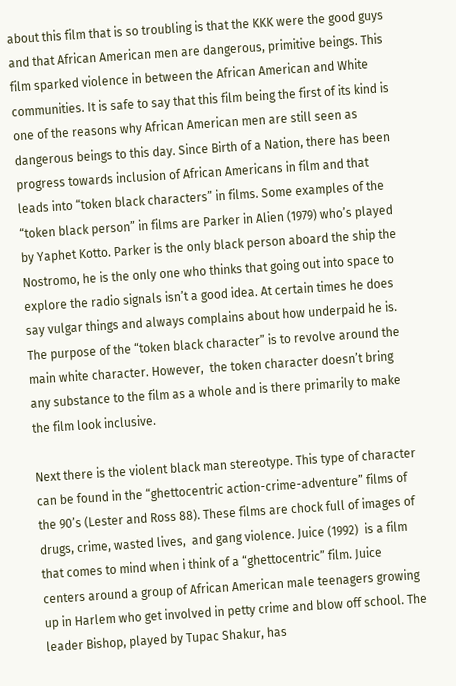about this film that is so troubling is that the KKK were the good guys and that African American men are dangerous, primitive beings. This film sparked violence in between the African American and White communities. It is safe to say that this film being the first of its kind is one of the reasons why African American men are still seen as dangerous beings to this day. Since Birth of a Nation, there has been progress towards inclusion of African Americans in film and that leads into “token black characters” in films. Some examples of the “token black person” in films are Parker in Alien (1979) who’s played by Yaphet Kotto. Parker is the only black person aboard the ship the Nostromo, he is the only one who thinks that going out into space to explore the radio signals isn’t a good idea. At certain times he does say vulgar things and always complains about how underpaid he is. The purpose of the “token black character” is to revolve around the main white character. However,  the token character doesn’t bring any substance to the film as a whole and is there primarily to make the film look inclusive.

Next there is the violent black man stereotype. This type of character can be found in the “ghettocentric action-crime-adventure” films of the 90’s (Lester and Ross 88). These films are chock full of images of drugs, crime, wasted lives,  and gang violence. Juice (1992)  is a film that comes to mind when i think of a “ghettocentric” film. Juice centers around a group of African American male teenagers growing up in Harlem who get involved in petty crime and blow off school. The leader Bishop, played by Tupac Shakur, has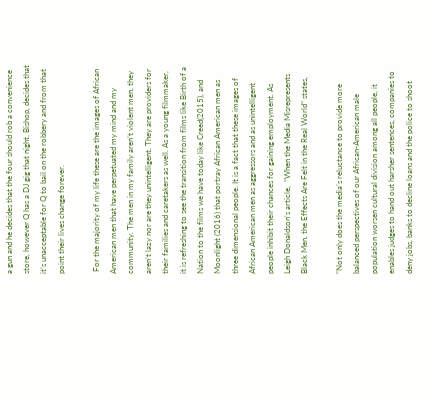a gun and he decides that the four should rob a convenience store, however Q has a DJ gig that night. Bishop, decides that it’s unacceptable for Q to bail on the robbery and from that point their lives change forever.

 For the majority of my life these are the images of African American men that have perpetuated my mind and my community. The men in my family aren’t violent men, they aren’t lazy nor are they unintelligent. They are providers for their families and caretakers as well. As a young filmmaker, it is refreshing to see the transition from films like Birth of a Nation to the films we have today like Creed(2015), and Moonlight (2016) that portray African American men as three dimensional people. It is a fact that these images of African American men as aggressors and as unintelligent people inhibit their chances for gaining employment. As Leigh Donaldson’s article,  “When the Media Misrepresents Black Men, the Effects Are Felt in the Real World” states,

“Not only does the media’s reluctance to provide more balanced perspectives of our African-American male population worsen cultural division among all people, it enables judges to hand out harsher sentences, companies to deny jobs, banks to decline loans and the police to shoot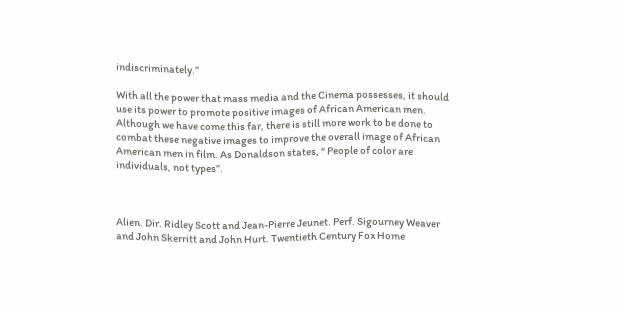indiscriminately.”

With all the power that mass media and the Cinema possesses, it should use its power to promote positive images of African American men. Although we have come this far, there is still more work to be done to combat these negative images to improve the overall image of African American men in film. As Donaldson states, “ People of color are individuals, not types”.



Alien. Dir. Ridley Scott and Jean-Pierre Jeunet. Perf. Sigourney Weaver and John Skerritt and John Hurt. Twentieth Century Fox Home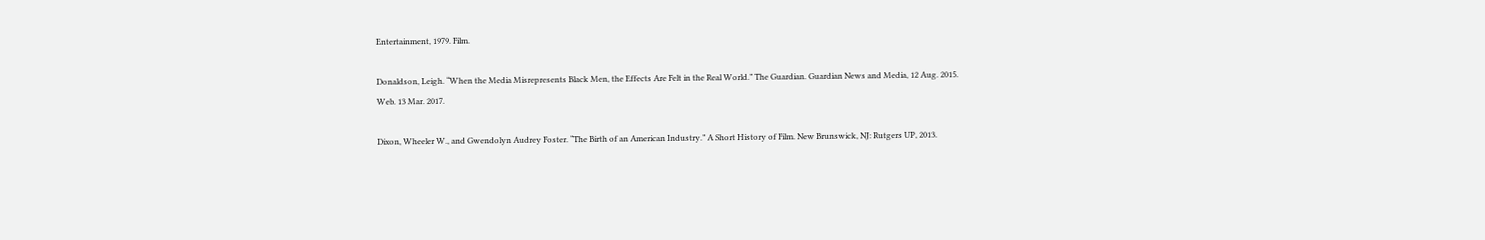Entertainment, 1979. Film.

Donaldson, Leigh. “When the Media Misrepresents Black Men, the Effects Are Felt in the Real World.” The Guardian. Guardian News and Media, 12 Aug. 2015. Web. 13 Mar. 2017.

Dixon, Wheeler W., and Gwendolyn Audrey Foster. “The Birth of an American Industry.” A Short History of Film. New Brunswick, NJ: Rutgers UP, 2013.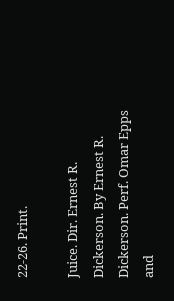22-26. Print.

Juice. Dir. Ernest R. Dickerson. By Ernest R. Dickerson. Perf. Omar Epps and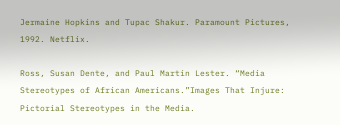Jermaine Hopkins and Tupac Shakur. Paramount Pictures, 1992. Netflix.

Ross, Susan Dente, and Paul Martin Lester. “Media Stereotypes of African Americans.”Images That Injure: Pictorial Stereotypes in the Media.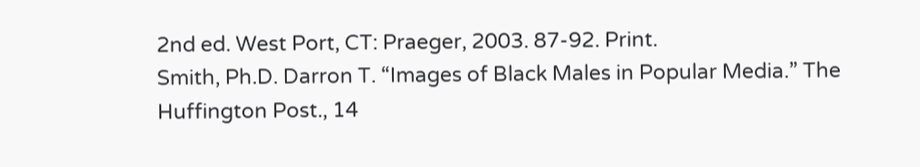2nd ed. West Port, CT: Praeger, 2003. 87-92. Print.
Smith, Ph.D. Darron T. “Images of Black Males in Popular Media.” The Huffington Post., 14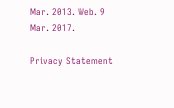Mar. 2013. Web. 9 Mar. 2017.

Privacy Statement